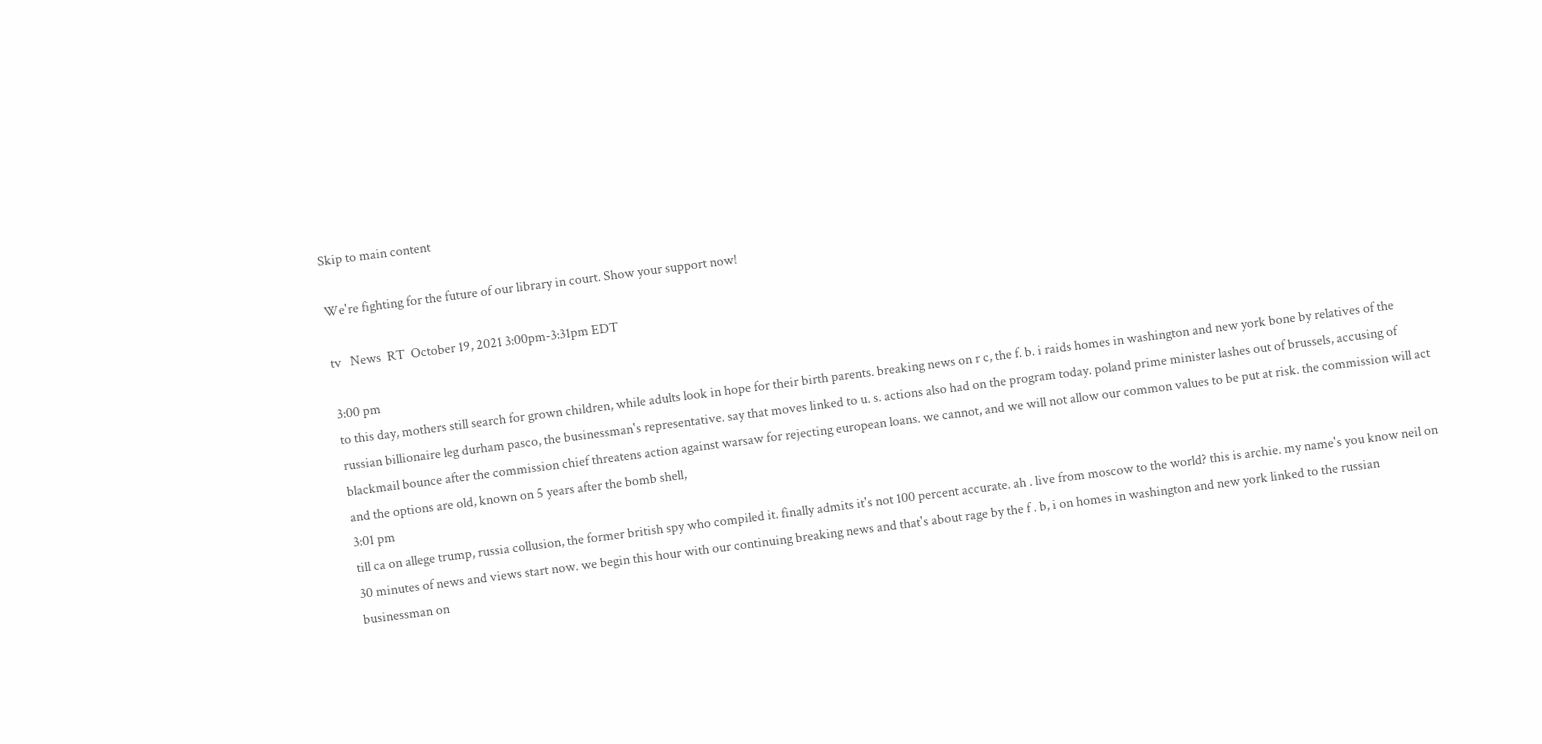Skip to main content

We're fighting for the future of our library in court. Show your support now!

tv   News  RT  October 19, 2021 3:00pm-3:31pm EDT

3:00 pm
to this day, mothers still search for grown children, while adults look in hope for their birth parents. breaking news on r c, the f. b. i raids homes in washington and new york bone by relatives of the russian billionaire leg durham pasco, the businessman's representative. say that moves linked to u. s. actions also had on the program today. poland prime minister lashes out of brussels, accusing of blackmail bounce after the commission chief threatens action against warsaw for rejecting european loans. we cannot, and we will not allow our common values to be put at risk. the commission will act and the options are old, known on 5 years after the bomb shell,
3:01 pm
till ca on allege trump, russia collusion, the former british spy who compiled it. finally admits it's not 100 percent accurate. ah . live from moscow to the world? this is archie. my name's you know neil on 30 minutes of news and views start now. we begin this hour with our continuing breaking news and that's about rage by the f . b, i on homes in washington and new york linked to the russian businessman on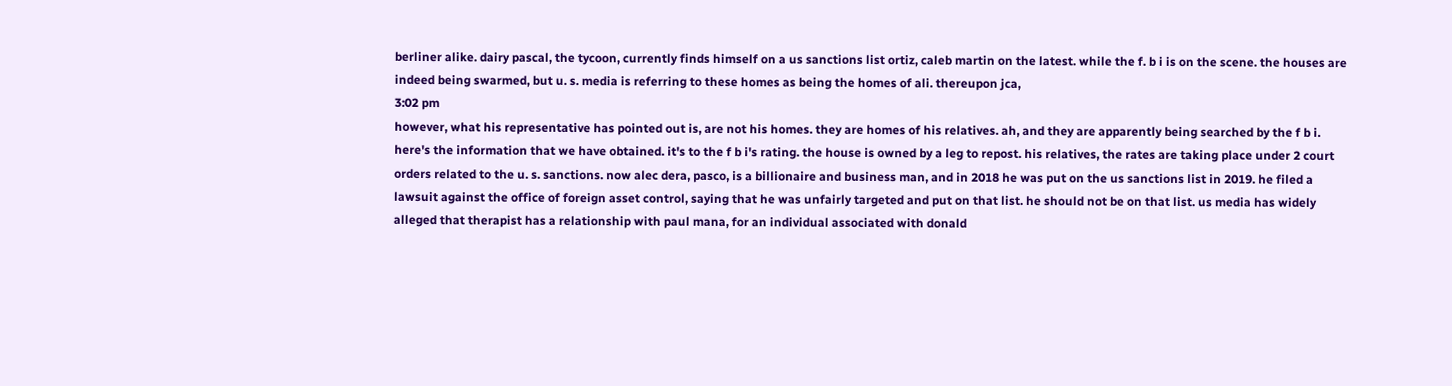berliner alike. dairy pascal, the tycoon, currently finds himself on a us sanctions list ortiz, caleb martin on the latest. while the f. b i is on the scene. the houses are indeed being swarmed, but u. s. media is referring to these homes as being the homes of ali. thereupon jca,
3:02 pm
however, what his representative has pointed out is, are not his homes. they are homes of his relatives. ah, and they are apparently being searched by the f b i. here's the information that we have obtained. it's to the f b i's rating. the house is owned by a leg to repost. his relatives, the rates are taking place under 2 court orders related to the u. s. sanctions. now alec dera, pasco, is a billionaire and business man, and in 2018 he was put on the us sanctions list in 2019. he filed a lawsuit against the office of foreign asset control, saying that he was unfairly targeted and put on that list. he should not be on that list. us media has widely alleged that therapist has a relationship with paul mana, for an individual associated with donald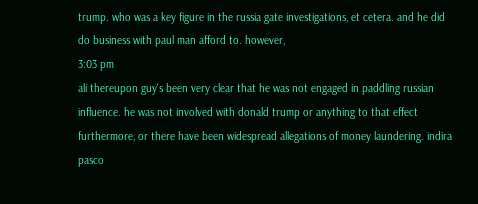trump. who was a key figure in the russia gate investigations, et cetera. and he did do business with paul man afford to. however,
3:03 pm
ali thereupon guy's been very clear that he was not engaged in paddling russian influence. he was not involved with donald trump or anything to that effect furthermore, or there have been widespread allegations of money laundering. indira pasco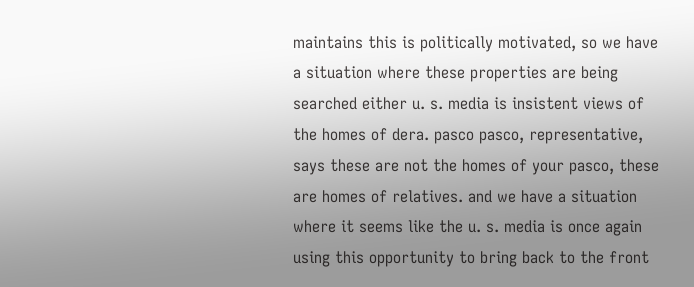maintains this is politically motivated, so we have a situation where these properties are being searched either u. s. media is insistent views of the homes of dera. pasco pasco, representative, says these are not the homes of your pasco, these are homes of relatives. and we have a situation where it seems like the u. s. media is once again using this opportunity to bring back to the front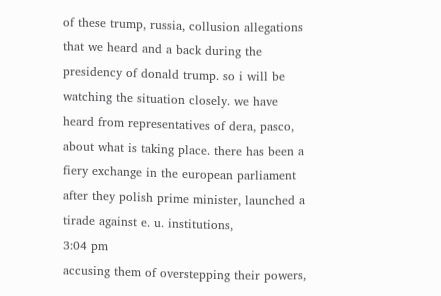of these trump, russia, collusion allegations that we heard and a back during the presidency of donald trump. so i will be watching the situation closely. we have heard from representatives of dera, pasco, about what is taking place. there has been a fiery exchange in the european parliament after they polish prime minister, launched a tirade against e. u. institutions,
3:04 pm
accusing them of overstepping their powers,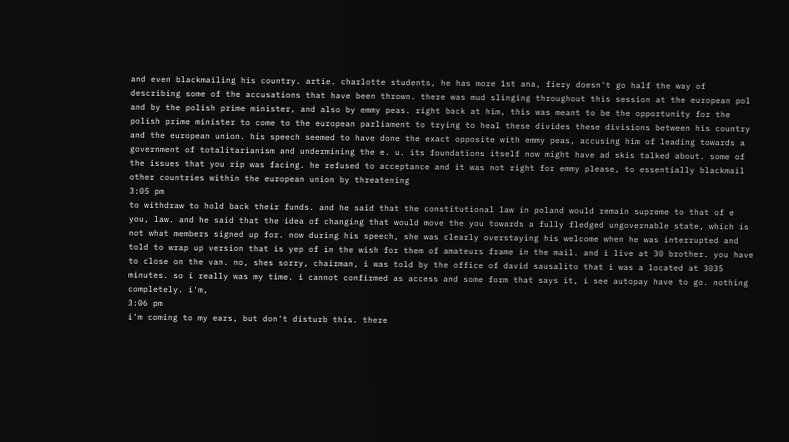and even blackmailing his country. artie. charlotte students, he has more 1st ana, fiery doesn't go half the way of describing some of the accusations that have been thrown. there was mud slinging throughout this session at the european pol and by the polish prime minister, and also by emmy peas. right back at him, this was meant to be the opportunity for the polish prime minister to come to the european parliament to trying to heal these divides these divisions between his country and the european union. his speech seemed to have done the exact opposite with emmy peas, accusing him of leading towards a government of totalitarianism and undermining the e. u. its foundations itself now might have ad skis talked about. some of the issues that you rip was facing. he refused to acceptance and it was not right for emmy please, to essentially blackmail other countries within the european union by threatening
3:05 pm
to withdraw to hold back their funds. and he said that the constitutional law in poland would remain supreme to that of e you, law. and he said that the idea of changing that would move the you towards a fully fledged ungovernable state, which is not what members signed up for. now during his speech, she was clearly overstaying his welcome when he was interrupted and told to wrap up version that is yep of in the wish for them of amateurs frame in the mail. and i live at 30 brother. you have to close on the van. no, shes sorry, chairman, i was told by the office of david sausalito that i was a located at 3035 minutes. so i really was my time. i cannot confirmed as access and some form that says it, i see autopay have to go. nothing completely. i'm,
3:06 pm
i'm coming to my ears, but don't disturb this. there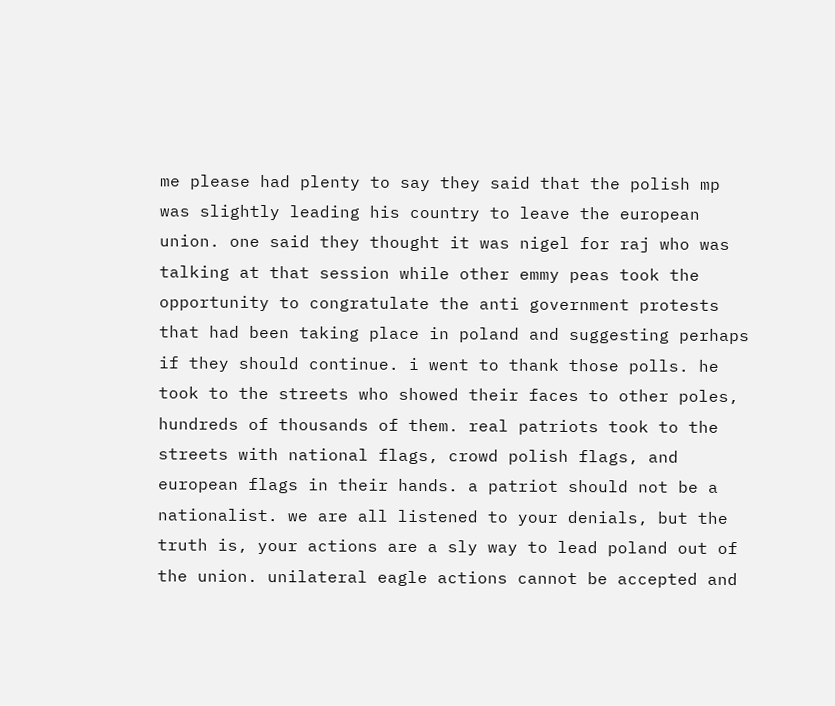me please had plenty to say they said that the polish mp was slightly leading his country to leave the european union. one said they thought it was nigel for raj who was talking at that session while other emmy peas took the opportunity to congratulate the anti government protests that had been taking place in poland and suggesting perhaps if they should continue. i went to thank those polls. he took to the streets who showed their faces to other poles, hundreds of thousands of them. real patriots took to the streets with national flags, crowd polish flags, and european flags in their hands. a patriot should not be a nationalist. we are all listened to your denials, but the truth is, your actions are a sly way to lead poland out of the union. unilateral eagle actions cannot be accepted and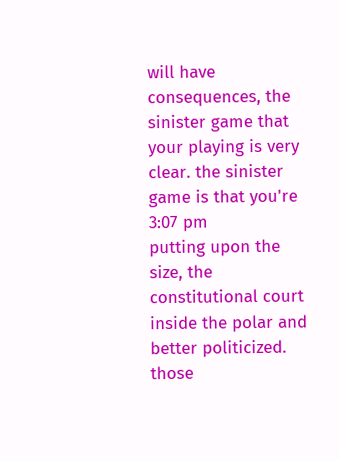will have consequences, the sinister game that your playing is very clear. the sinister game is that you're
3:07 pm
putting upon the size, the constitutional court inside the polar and better politicized. those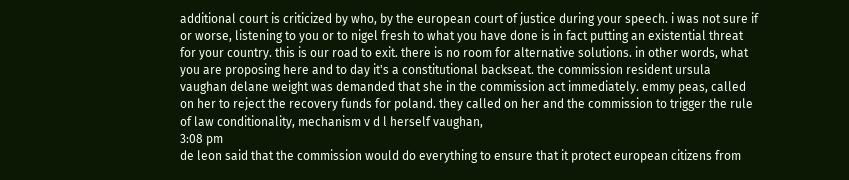additional court is criticized by who, by the european court of justice during your speech. i was not sure if or worse, listening to you or to nigel fresh to what you have done is in fact putting an existential threat for your country. this is our road to exit. there is no room for alternative solutions. in other words, what you are proposing here and to day it's a constitutional backseat. the commission resident ursula vaughan delane weight was demanded that she in the commission act immediately. emmy peas, called on her to reject the recovery funds for poland. they called on her and the commission to trigger the rule of law conditionality, mechanism v d l herself vaughan,
3:08 pm
de leon said that the commission would do everything to ensure that it protect european citizens from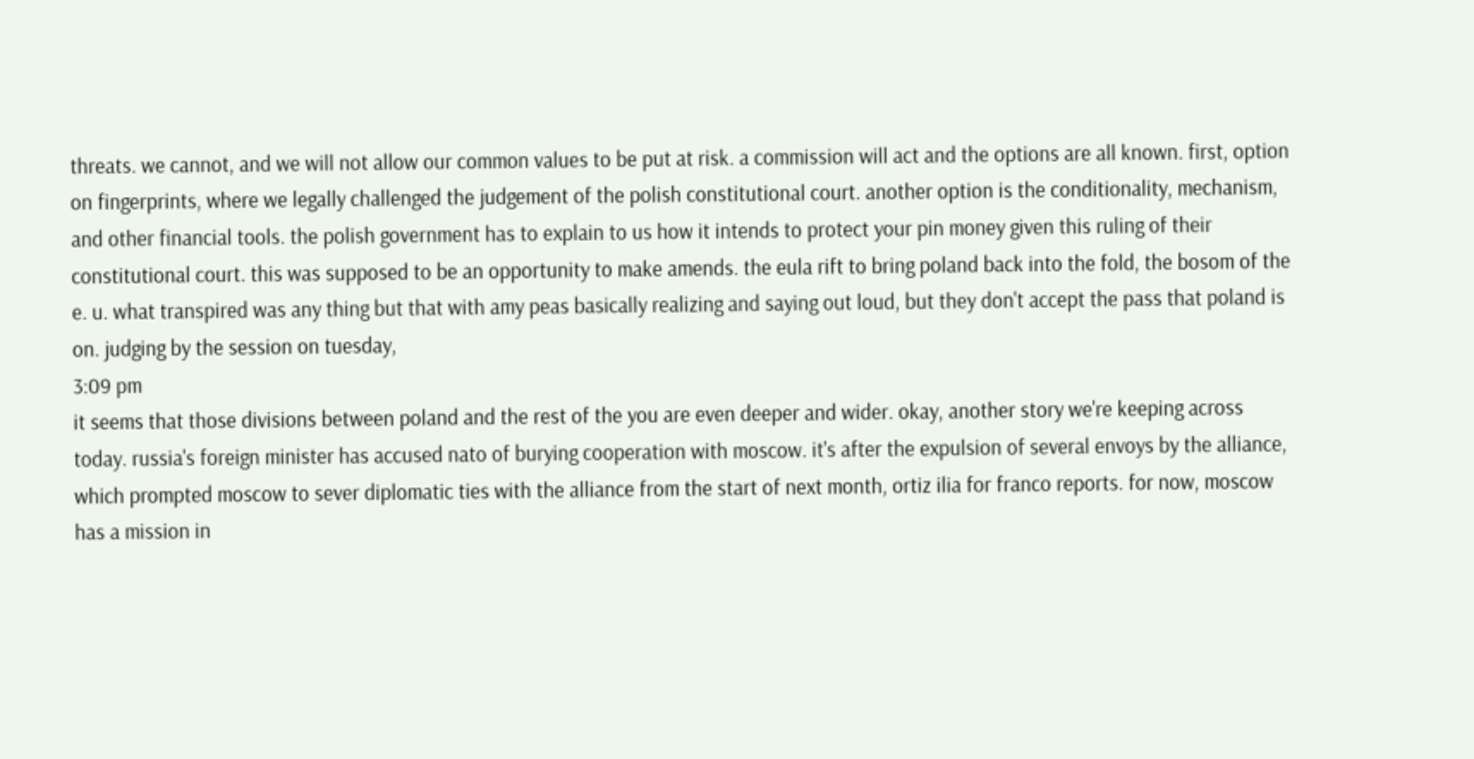threats. we cannot, and we will not allow our common values to be put at risk. a commission will act and the options are all known. first, option on fingerprints, where we legally challenged the judgement of the polish constitutional court. another option is the conditionality, mechanism, and other financial tools. the polish government has to explain to us how it intends to protect your pin money given this ruling of their constitutional court. this was supposed to be an opportunity to make amends. the eula rift to bring poland back into the fold, the bosom of the e. u. what transpired was any thing but that with amy peas basically realizing and saying out loud, but they don't accept the pass that poland is on. judging by the session on tuesday,
3:09 pm
it seems that those divisions between poland and the rest of the you are even deeper and wider. okay, another story we're keeping across today. russia's foreign minister has accused nato of burying cooperation with moscow. it's after the expulsion of several envoys by the alliance, which prompted moscow to sever diplomatic ties with the alliance from the start of next month, ortiz ilia for franco reports. for now, moscow has a mission in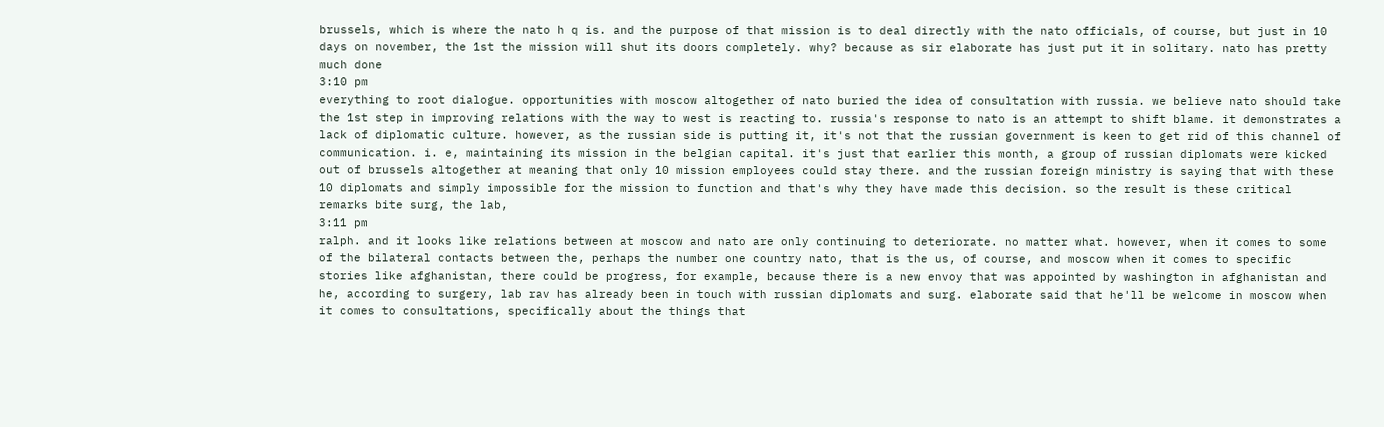brussels, which is where the nato h q is. and the purpose of that mission is to deal directly with the nato officials, of course, but just in 10 days on november, the 1st the mission will shut its doors completely. why? because as sir elaborate has just put it in solitary. nato has pretty much done
3:10 pm
everything to root dialogue. opportunities with moscow altogether of nato buried the idea of consultation with russia. we believe nato should take the 1st step in improving relations with the way to west is reacting to. russia's response to nato is an attempt to shift blame. it demonstrates a lack of diplomatic culture. however, as the russian side is putting it, it's not that the russian government is keen to get rid of this channel of communication. i. e, maintaining its mission in the belgian capital. it's just that earlier this month, a group of russian diplomats were kicked out of brussels altogether at meaning that only 10 mission employees could stay there. and the russian foreign ministry is saying that with these 10 diplomats and simply impossible for the mission to function and that's why they have made this decision. so the result is these critical remarks bite surg, the lab,
3:11 pm
ralph. and it looks like relations between at moscow and nato are only continuing to deteriorate. no matter what. however, when it comes to some of the bilateral contacts between the, perhaps the number one country nato, that is the us, of course, and moscow when it comes to specific stories like afghanistan, there could be progress, for example, because there is a new envoy that was appointed by washington in afghanistan and he, according to surgery, lab rav has already been in touch with russian diplomats and surg. elaborate said that he'll be welcome in moscow when it comes to consultations, specifically about the things that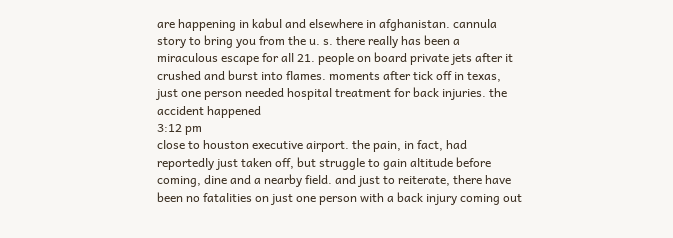are happening in kabul and elsewhere in afghanistan. cannula story to bring you from the u. s. there really has been a miraculous escape for all 21. people on board private jets after it crushed and burst into flames. moments after tick off in texas, just one person needed hospital treatment for back injuries. the accident happened
3:12 pm
close to houston executive airport. the pain, in fact, had reportedly just taken off, but struggle to gain altitude before coming, dine and a nearby field. and just to reiterate, there have been no fatalities on just one person with a back injury coming out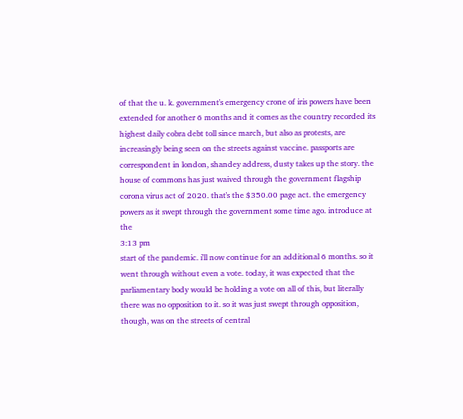of that the u. k. government's emergency crone of iris powers have been extended for another 6 months and it comes as the country recorded its highest daily cobra debt toll since march, but also as protests, are increasingly being seen on the streets against vaccine. passports are correspondent in london, shandey address, dusty takes up the story. the house of commons has just waived through the government flagship corona virus act of 2020. that's the $350.00 page act. the emergency powers as it swept through the government some time ago. introduce at the
3:13 pm
start of the pandemic. i'll now continue for an additional 6 months. so it went through without even a vote. today, it was expected that the parliamentary body would be holding a vote on all of this, but literally there was no opposition to it. so it was just swept through opposition, though, was on the streets of central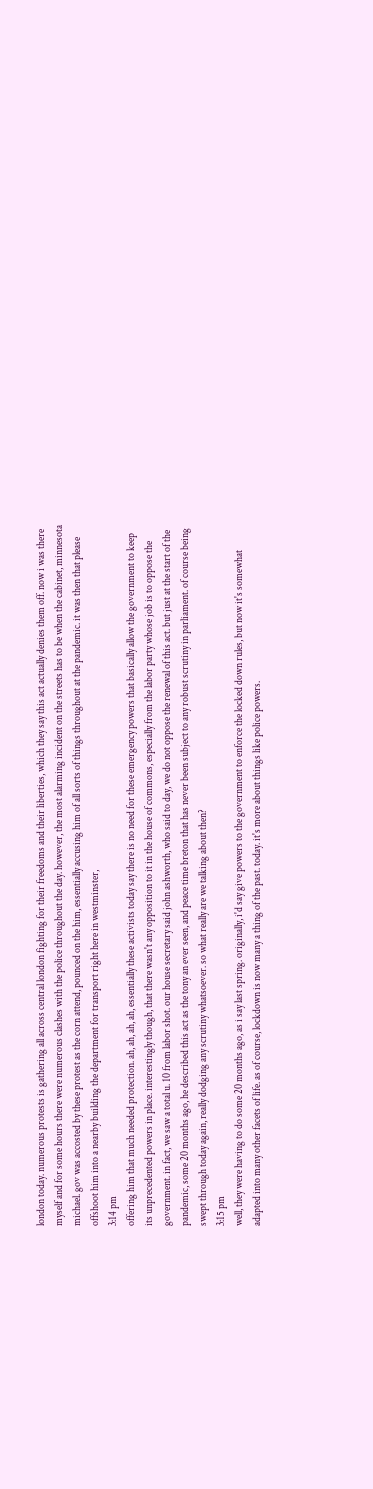london today. numerous protests is gathering all across central london fighting for their freedoms and their liberties, which they say this act actually denies them off. now i was there myself and for some hours there were numerous clashes with the police throughout the day. however, the most alarming incident on the streets has to be when the cabinet, minnesota michael. gov was accosted by these protest as the corn attend, pounced on the him, essentially accusing him of all sorts of things throughout at the pandemic. it was then that please offshoot him into a nearby building the department for transport right here in westminster,
3:14 pm
offering him that much needed protection. ah, ah, ah, ah, essentially these activists today say there is no need for these emergency powers that basically allow the government to keep its unprecedented powers in place. interestingly though, that there wasn't any opposition to it in the house of commons, especially from the labor party whose job is to oppose the government. in fact, we saw a total u. 10 from labor shot. our house secretary said john ashworth, who said to day, we do not oppose the renewal of this act. but just at the start of the pandemic, some 20 months ago, he described this act as the tony an ever seen, and peace time breton that has never been subject to any robust scrutiny in parliament. of course being swept through today again, really dodging any scrutiny whatsoever. so what really are we talking about then?
3:15 pm
well, they were having to do some 20 months ago, as i say last spring. originally, i'd say give powers to the government to enforce the locked down rules, but now it's somewhat adapted into many other facets of life. as of course, lockdown is now many a thing of the past. today. it's more about things like police powers.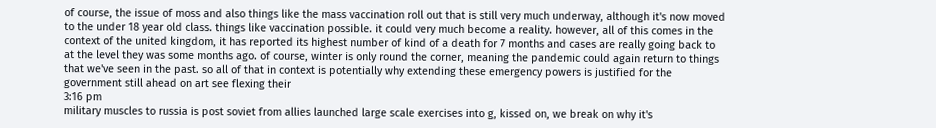of course, the issue of moss and also things like the mass vaccination roll out that is still very much underway, although it's now moved to the under 18 year old class. things like vaccination possible. it could very much become a reality. however, all of this comes in the context of the united kingdom, it has reported its highest number of kind of a death for 7 months and cases are really going back to at the level they was some months ago. of course, winter is only round the corner, meaning the pandemic could again return to things that we've seen in the past. so all of that in context is potentially why extending these emergency powers is justified for the government still ahead on art see flexing their
3:16 pm
military muscles to russia is post soviet from allies launched large scale exercises into g, kissed on, we break on why it's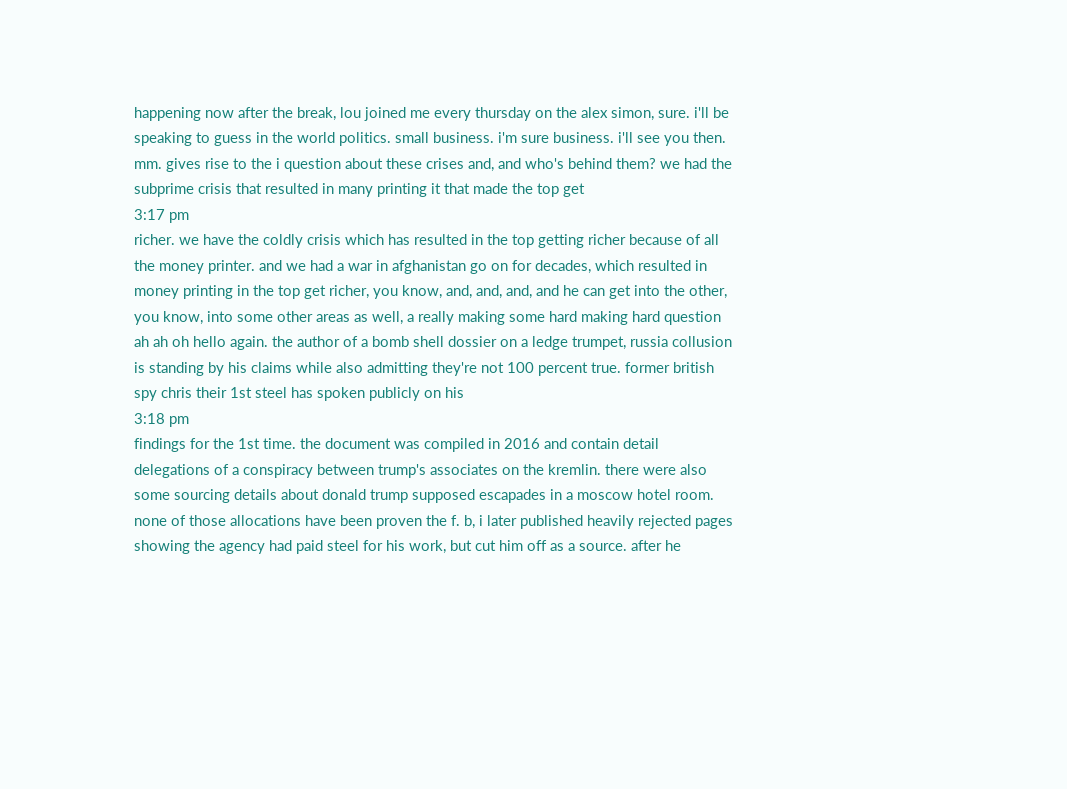happening now after the break, lou joined me every thursday on the alex simon, sure. i'll be speaking to guess in the world politics. small business. i'm sure business. i'll see you then. mm. gives rise to the i question about these crises and, and who's behind them? we had the subprime crisis that resulted in many printing it that made the top get
3:17 pm
richer. we have the coldly crisis which has resulted in the top getting richer because of all the money printer. and we had a war in afghanistan go on for decades, which resulted in money printing in the top get richer, you know, and, and, and, and he can get into the other, you know, into some other areas as well, a really making some hard making hard question ah ah oh hello again. the author of a bomb shell dossier on a ledge trumpet, russia collusion is standing by his claims while also admitting they're not 100 percent true. former british spy chris their 1st steel has spoken publicly on his
3:18 pm
findings for the 1st time. the document was compiled in 2016 and contain detail delegations of a conspiracy between trump's associates on the kremlin. there were also some sourcing details about donald trump supposed escapades in a moscow hotel room. none of those allocations have been proven the f. b, i later published heavily rejected pages showing the agency had paid steel for his work, but cut him off as a source. after he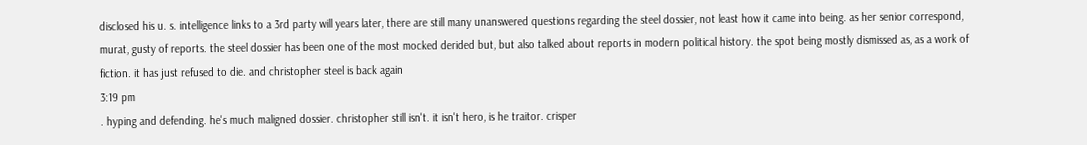disclosed his u. s. intelligence links to a 3rd party will years later, there are still many unanswered questions regarding the steel dossier, not least how it came into being. as her senior correspond, murat, gusty of reports. the steel dossier has been one of the most mocked derided but, but also talked about reports in modern political history. the spot being mostly dismissed as, as a work of fiction. it has just refused to die. and christopher steel is back again
3:19 pm
. hyping and defending. he's much maligned dossier. christopher still isn't. it isn't hero, is he traitor. crisper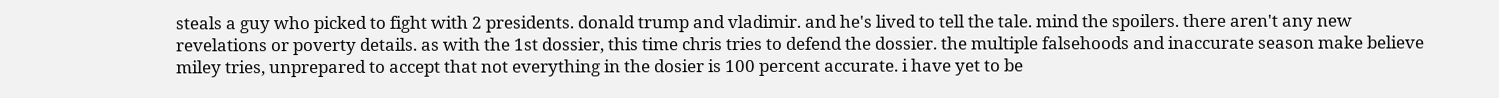steals a guy who picked to fight with 2 presidents. donald trump and vladimir. and he's lived to tell the tale. mind the spoilers. there aren't any new revelations or poverty details. as with the 1st dossier, this time chris tries to defend the dossier. the multiple falsehoods and inaccurate season make believe miley tries, unprepared to accept that not everything in the dosier is 100 percent accurate. i have yet to be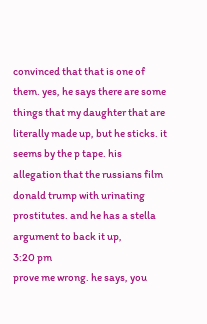convinced that that is one of them. yes, he says there are some things that my daughter that are literally made up, but he sticks. it seems by the p tape. his allegation that the russians film donald trump with urinating prostitutes. and he has a stella argument to back it up,
3:20 pm
prove me wrong. he says, you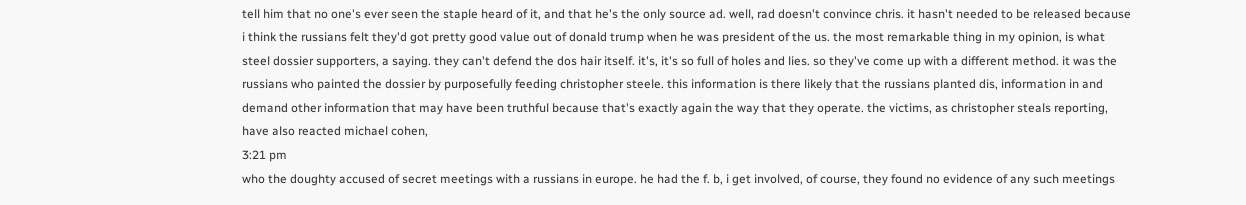tell him that no one's ever seen the staple heard of it, and that he's the only source ad. well, rad doesn't convince chris. it hasn't needed to be released because i think the russians felt they'd got pretty good value out of donald trump when he was president of the us. the most remarkable thing in my opinion, is what steel dossier supporters, a saying. they can't defend the dos hair itself. it's, it's so full of holes and lies. so they've come up with a different method. it was the russians who painted the dossier by purposefully feeding christopher steele. this information is there likely that the russians planted dis, information in and demand other information that may have been truthful because that's exactly again the way that they operate. the victims, as christopher steals reporting, have also reacted michael cohen,
3:21 pm
who the doughty accused of secret meetings with a russians in europe. he had the f. b, i get involved, of course, they found no evidence of any such meetings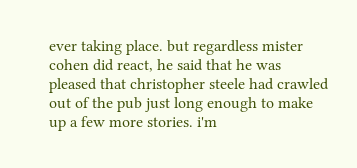ever taking place. but regardless mister cohen did react, he said that he was pleased that christopher steele had crawled out of the pub just long enough to make up a few more stories. i'm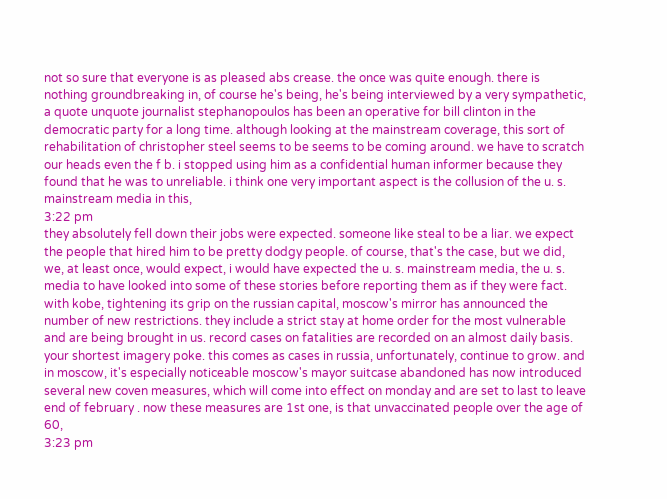not so sure that everyone is as pleased abs crease. the once was quite enough. there is nothing groundbreaking in, of course he's being, he's being interviewed by a very sympathetic, a quote unquote journalist stephanopoulos has been an operative for bill clinton in the democratic party for a long time. although looking at the mainstream coverage, this sort of rehabilitation of christopher steel seems to be seems to be coming around. we have to scratch our heads even the f b. i stopped using him as a confidential human informer because they found that he was to unreliable. i think one very important aspect is the collusion of the u. s. mainstream media in this,
3:22 pm
they absolutely fell down their jobs were expected. someone like steal to be a liar. we expect the people that hired him to be pretty dodgy people. of course, that's the case, but we did, we, at least once, would expect, i would have expected the u. s. mainstream media, the u. s. media to have looked into some of these stories before reporting them as if they were fact. with kobe, tightening its grip on the russian capital, moscow's mirror has announced the number of new restrictions. they include a strict stay at home order for the most vulnerable and are being brought in us. record cases on fatalities are recorded on an almost daily basis. your shortest imagery poke. this comes as cases in russia, unfortunately, continue to grow. and in moscow, it's especially noticeable moscow's mayor suitcase abandoned has now introduced several new coven measures, which will come into effect on monday and are set to last to leave end of february . now these measures are 1st one, is that unvaccinated people over the age of 60,
3:23 pm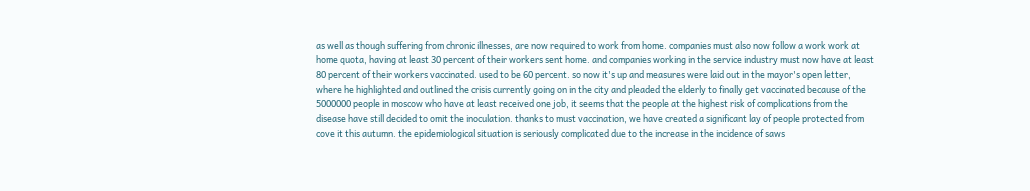as well as though suffering from chronic illnesses, are now required to work from home. companies must also now follow a work work at home quota, having at least 30 percent of their workers sent home. and companies working in the service industry must now have at least 80 percent of their workers vaccinated. used to be 60 percent. so now it's up and measures were laid out in the mayor's open letter, where he highlighted and outlined the crisis currently going on in the city and pleaded the elderly to finally get vaccinated because of the 5000000 people in moscow who have at least received one job, it seems that the people at the highest risk of complications from the disease have still decided to omit the inoculation. thanks to must vaccination, we have created a significant lay of people protected from cove it this autumn. the epidemiological situation is seriously complicated due to the increase in the incidence of saws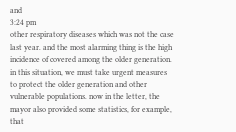and
3:24 pm
other respiratory diseases which was not the case last year. and the most alarming thing is the high incidence of covered among the older generation. in this situation, we must take urgent measures to protect the older generation and other vulnerable populations. now in the letter, the mayor also provided some statistics, for example, that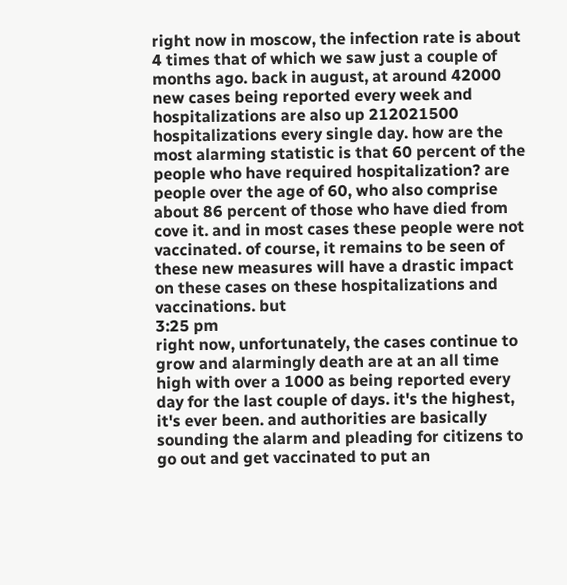right now in moscow, the infection rate is about 4 times that of which we saw just a couple of months ago. back in august, at around 42000 new cases being reported every week and hospitalizations are also up 212021500 hospitalizations every single day. how are the most alarming statistic is that 60 percent of the people who have required hospitalization? are people over the age of 60, who also comprise about 86 percent of those who have died from cove it. and in most cases these people were not vaccinated. of course, it remains to be seen of these new measures will have a drastic impact on these cases on these hospitalizations and vaccinations. but
3:25 pm
right now, unfortunately, the cases continue to grow and alarmingly death are at an all time high with over a 1000 as being reported every day for the last couple of days. it's the highest, it's ever been. and authorities are basically sounding the alarm and pleading for citizens to go out and get vaccinated to put an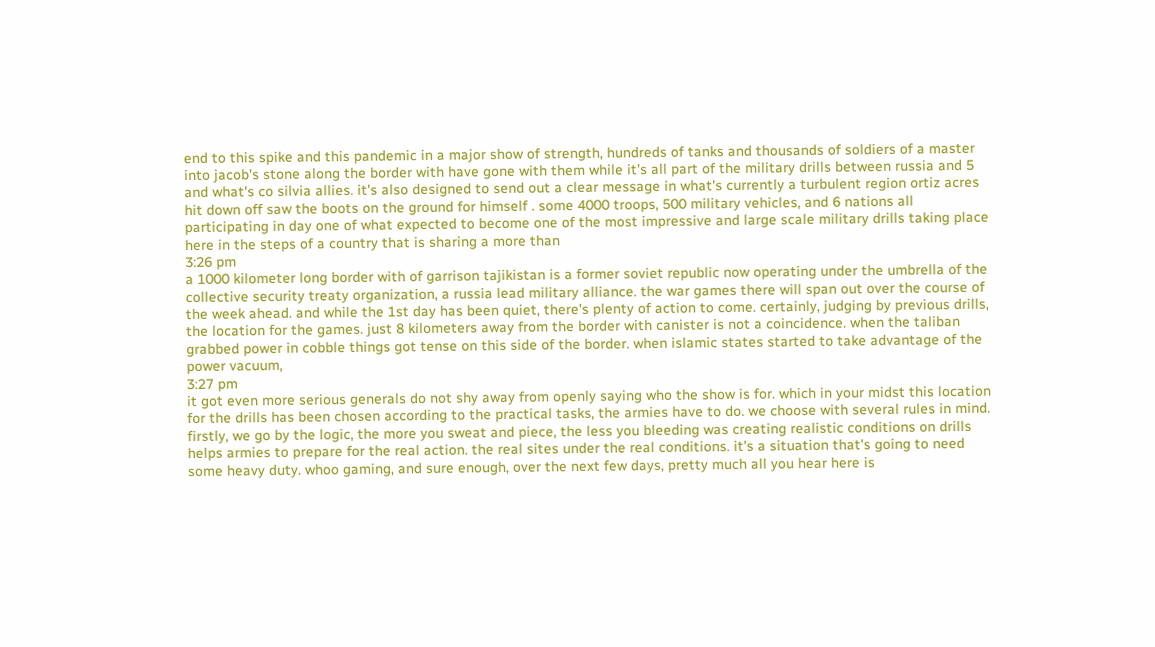end to this spike and this pandemic in a major show of strength, hundreds of tanks and thousands of soldiers of a master into jacob's stone along the border with have gone with them while it's all part of the military drills between russia and 5 and what's co silvia allies. it's also designed to send out a clear message in what's currently a turbulent region ortiz acres hit down off saw the boots on the ground for himself . some 4000 troops, 500 military vehicles, and 6 nations all participating in day one of what expected to become one of the most impressive and large scale military drills taking place here in the steps of a country that is sharing a more than
3:26 pm
a 1000 kilometer long border with of garrison tajikistan is a former soviet republic now operating under the umbrella of the collective security treaty organization, a russia lead military alliance. the war games there will span out over the course of the week ahead. and while the 1st day has been quiet, there's plenty of action to come. certainly, judging by previous drills, the location for the games. just 8 kilometers away from the border with canister is not a coincidence. when the taliban grabbed power in cobble things got tense on this side of the border. when islamic states started to take advantage of the power vacuum,
3:27 pm
it got even more serious generals do not shy away from openly saying who the show is for. which in your midst this location for the drills has been chosen according to the practical tasks, the armies have to do. we choose with several rules in mind. firstly, we go by the logic, the more you sweat and piece, the less you bleeding was creating realistic conditions on drills helps armies to prepare for the real action. the real sites under the real conditions. it's a situation that's going to need some heavy duty. whoo gaming, and sure enough, over the next few days, pretty much all you hear here is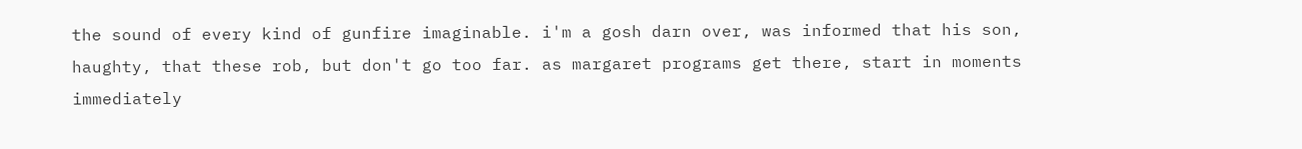the sound of every kind of gunfire imaginable. i'm a gosh darn over, was informed that his son, haughty, that these rob, but don't go too far. as margaret programs get there, start in moments immediately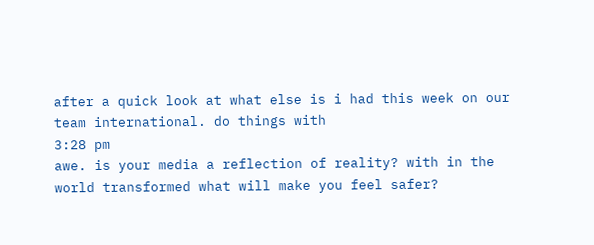after a quick look at what else is i had this week on our team international. do things with
3:28 pm
awe. is your media a reflection of reality? with in the world transformed what will make you feel safer?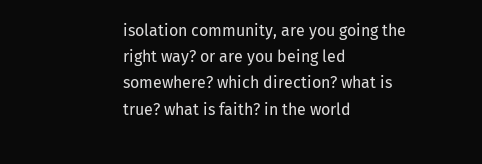isolation community, are you going the right way? or are you being led somewhere? which direction? what is true? what is faith? in the world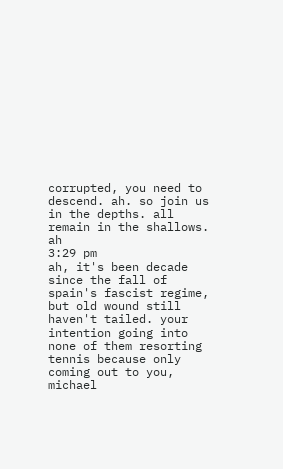corrupted, you need to descend. ah. so join us in the depths. all remain in the shallows. ah
3:29 pm
ah, it's been decade since the fall of spain's fascist regime, but old wound still haven't tailed. your intention going into none of them resorting tennis because only coming out to you, michael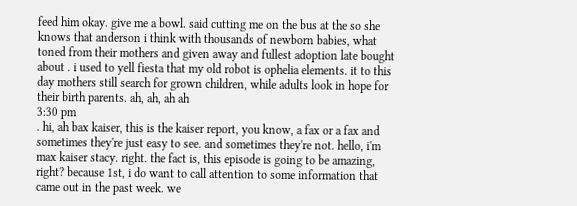feed him okay. give me a bowl. said cutting me on the bus at the so she knows that anderson i think with thousands of newborn babies, what toned from their mothers and given away and fullest adoption late bought about . i used to yell fiesta that my old robot is ophelia elements. it to this day mothers still search for grown children, while adults look in hope for their birth parents. ah, ah, ah ah
3:30 pm
. hi, ah bax kaiser, this is the kaiser report, you know, a fax or a fax and sometimes they're just easy to see. and sometimes they're not. hello, i'm max kaiser stacy. right. the fact is, this episode is going to be amazing, right? because 1st, i do want to call attention to some information that came out in the past week. we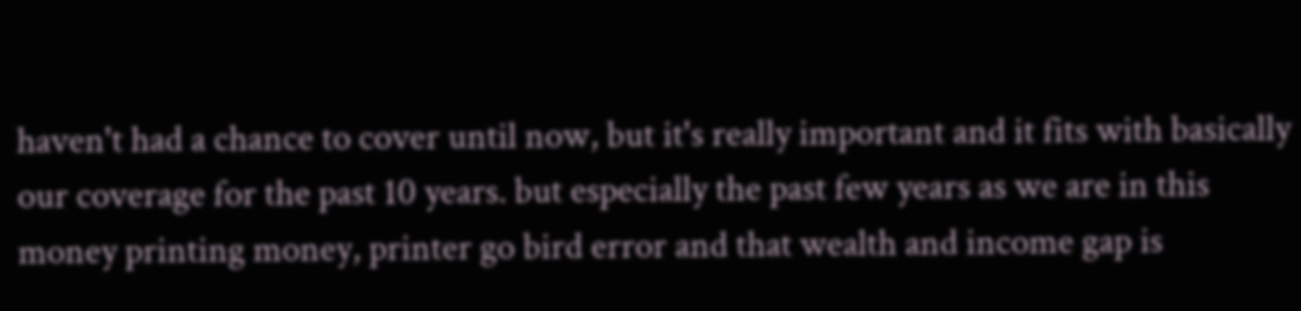haven't had a chance to cover until now, but it's really important and it fits with basically our coverage for the past 10 years. but especially the past few years as we are in this money printing money, printer go bird error and that wealth and income gap is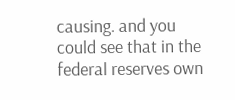causing. and you could see that in the federal reserves own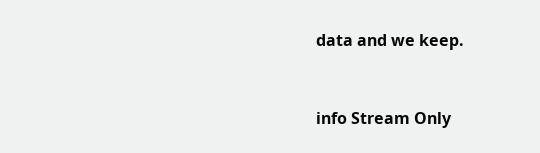data and we keep.


info Stream Only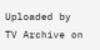Uploaded by TV Archive on